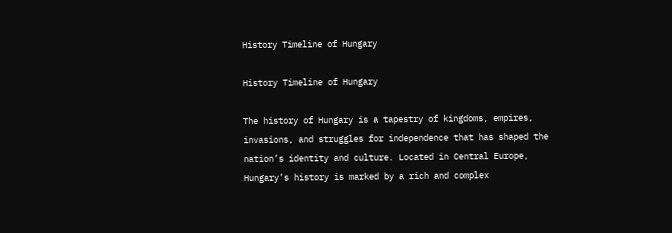History Timeline of Hungary

History Timeline of Hungary

The history of Hungary is a tapestry of kingdoms, empires, invasions, and struggles for independence that has shaped the nation’s identity and culture. Located in Central Europe, Hungary’s history is marked by a rich and complex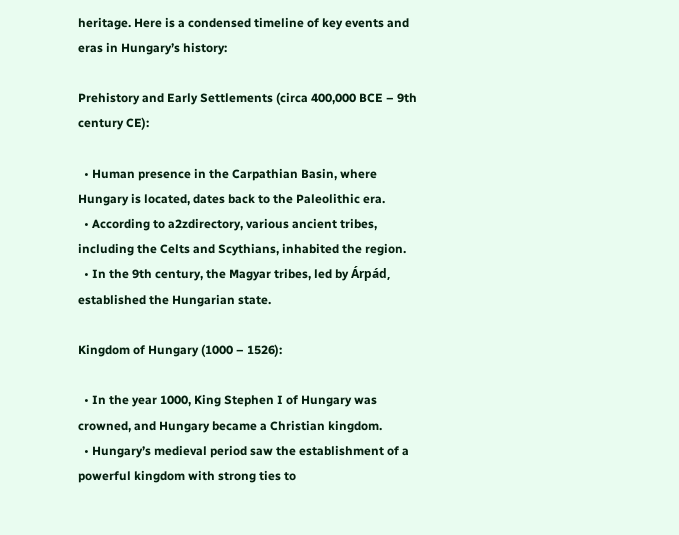heritage. Here is a condensed timeline of key events and eras in Hungary’s history:

Prehistory and Early Settlements (circa 400,000 BCE – 9th century CE):

  • Human presence in the Carpathian Basin, where Hungary is located, dates back to the Paleolithic era.
  • According to a2zdirectory, various ancient tribes, including the Celts and Scythians, inhabited the region.
  • In the 9th century, the Magyar tribes, led by Árpád, established the Hungarian state.

Kingdom of Hungary (1000 – 1526):

  • In the year 1000, King Stephen I of Hungary was crowned, and Hungary became a Christian kingdom.
  • Hungary’s medieval period saw the establishment of a powerful kingdom with strong ties to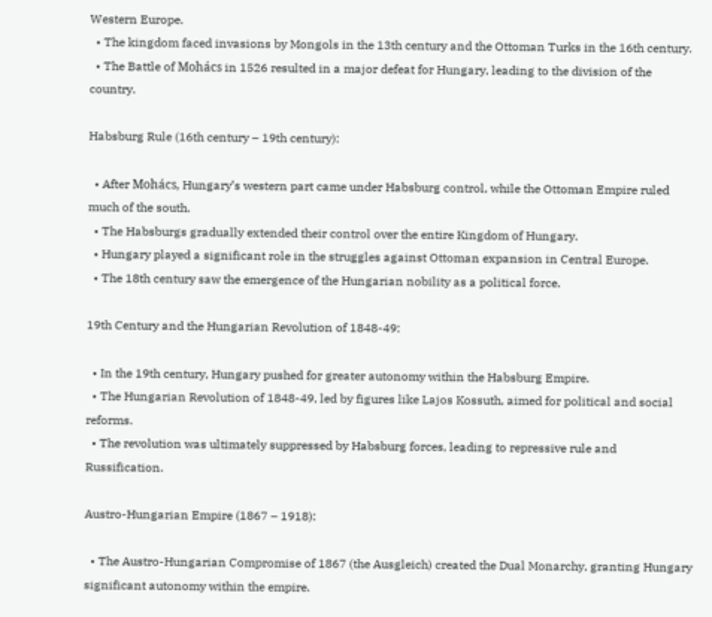Western Europe.
  • The kingdom faced invasions by Mongols in the 13th century and the Ottoman Turks in the 16th century.
  • The Battle of Mohács in 1526 resulted in a major defeat for Hungary, leading to the division of the country.

Habsburg Rule (16th century – 19th century):

  • After Mohács, Hungary’s western part came under Habsburg control, while the Ottoman Empire ruled much of the south.
  • The Habsburgs gradually extended their control over the entire Kingdom of Hungary.
  • Hungary played a significant role in the struggles against Ottoman expansion in Central Europe.
  • The 18th century saw the emergence of the Hungarian nobility as a political force.

19th Century and the Hungarian Revolution of 1848-49:

  • In the 19th century, Hungary pushed for greater autonomy within the Habsburg Empire.
  • The Hungarian Revolution of 1848-49, led by figures like Lajos Kossuth, aimed for political and social reforms.
  • The revolution was ultimately suppressed by Habsburg forces, leading to repressive rule and Russification.

Austro-Hungarian Empire (1867 – 1918):

  • The Austro-Hungarian Compromise of 1867 (the Ausgleich) created the Dual Monarchy, granting Hungary significant autonomy within the empire.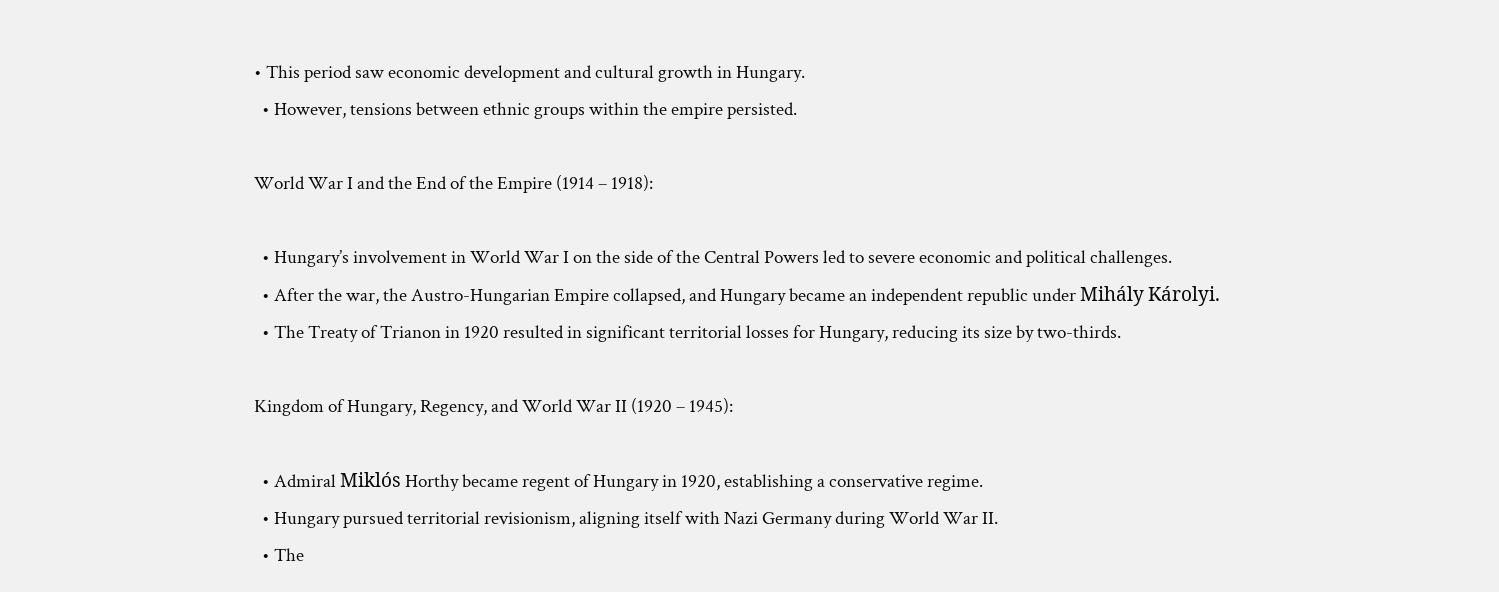• This period saw economic development and cultural growth in Hungary.
  • However, tensions between ethnic groups within the empire persisted.

World War I and the End of the Empire (1914 – 1918):

  • Hungary’s involvement in World War I on the side of the Central Powers led to severe economic and political challenges.
  • After the war, the Austro-Hungarian Empire collapsed, and Hungary became an independent republic under Mihály Károlyi.
  • The Treaty of Trianon in 1920 resulted in significant territorial losses for Hungary, reducing its size by two-thirds.

Kingdom of Hungary, Regency, and World War II (1920 – 1945):

  • Admiral Miklós Horthy became regent of Hungary in 1920, establishing a conservative regime.
  • Hungary pursued territorial revisionism, aligning itself with Nazi Germany during World War II.
  • The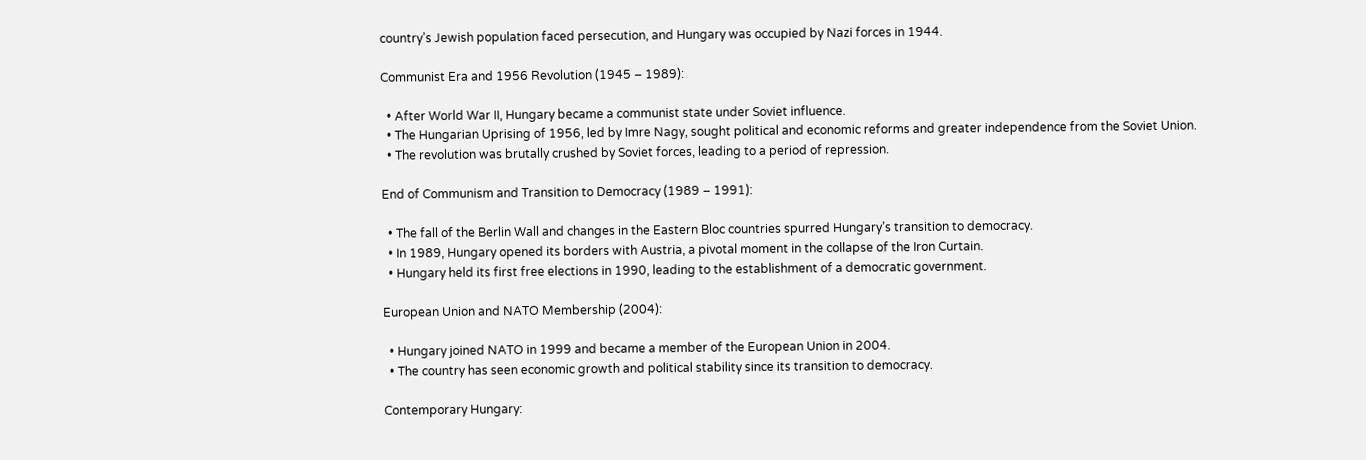country’s Jewish population faced persecution, and Hungary was occupied by Nazi forces in 1944.

Communist Era and 1956 Revolution (1945 – 1989):

  • After World War II, Hungary became a communist state under Soviet influence.
  • The Hungarian Uprising of 1956, led by Imre Nagy, sought political and economic reforms and greater independence from the Soviet Union.
  • The revolution was brutally crushed by Soviet forces, leading to a period of repression.

End of Communism and Transition to Democracy (1989 – 1991):

  • The fall of the Berlin Wall and changes in the Eastern Bloc countries spurred Hungary’s transition to democracy.
  • In 1989, Hungary opened its borders with Austria, a pivotal moment in the collapse of the Iron Curtain.
  • Hungary held its first free elections in 1990, leading to the establishment of a democratic government.

European Union and NATO Membership (2004):

  • Hungary joined NATO in 1999 and became a member of the European Union in 2004.
  • The country has seen economic growth and political stability since its transition to democracy.

Contemporary Hungary: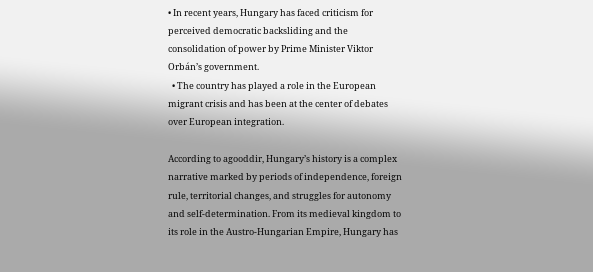• In recent years, Hungary has faced criticism for perceived democratic backsliding and the consolidation of power by Prime Minister Viktor Orbán’s government.
  • The country has played a role in the European migrant crisis and has been at the center of debates over European integration.

According to agooddir, Hungary’s history is a complex narrative marked by periods of independence, foreign rule, territorial changes, and struggles for autonomy and self-determination. From its medieval kingdom to its role in the Austro-Hungarian Empire, Hungary has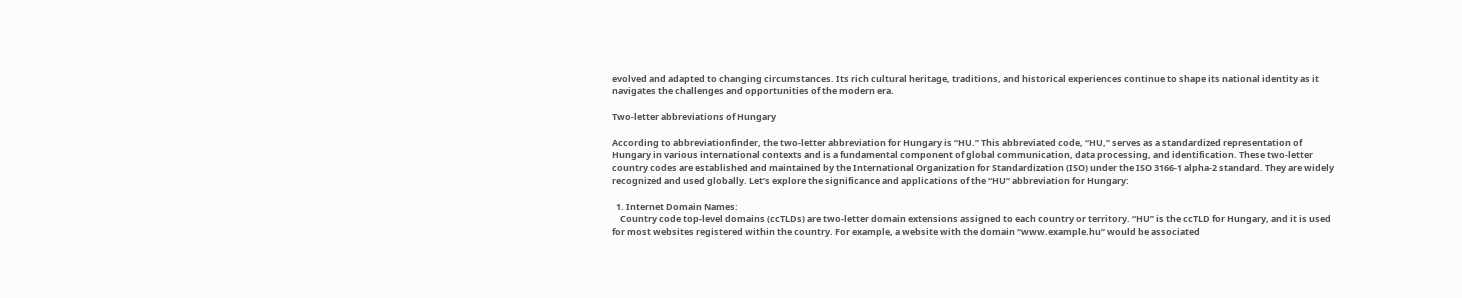evolved and adapted to changing circumstances. Its rich cultural heritage, traditions, and historical experiences continue to shape its national identity as it navigates the challenges and opportunities of the modern era.

Two-letter abbreviations of Hungary

According to abbreviationfinder, the two-letter abbreviation for Hungary is “HU.” This abbreviated code, “HU,” serves as a standardized representation of Hungary in various international contexts and is a fundamental component of global communication, data processing, and identification. These two-letter country codes are established and maintained by the International Organization for Standardization (ISO) under the ISO 3166-1 alpha-2 standard. They are widely recognized and used globally. Let’s explore the significance and applications of the “HU” abbreviation for Hungary:

  1. Internet Domain Names:
    Country code top-level domains (ccTLDs) are two-letter domain extensions assigned to each country or territory. “HU” is the ccTLD for Hungary, and it is used for most websites registered within the country. For example, a website with the domain “www.example.hu” would be associated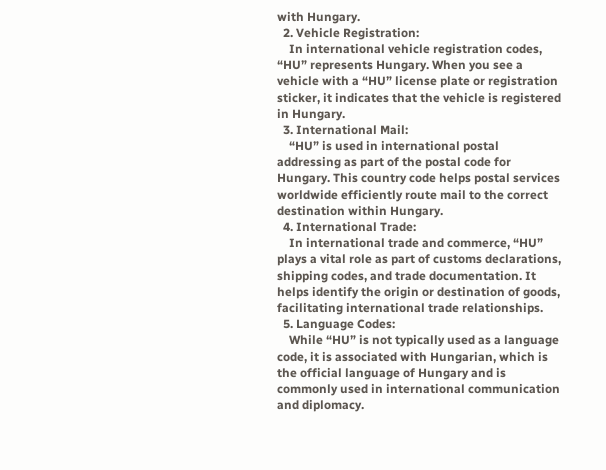with Hungary.
  2. Vehicle Registration:
    In international vehicle registration codes, “HU” represents Hungary. When you see a vehicle with a “HU” license plate or registration sticker, it indicates that the vehicle is registered in Hungary.
  3. International Mail:
    “HU” is used in international postal addressing as part of the postal code for Hungary. This country code helps postal services worldwide efficiently route mail to the correct destination within Hungary.
  4. International Trade:
    In international trade and commerce, “HU” plays a vital role as part of customs declarations, shipping codes, and trade documentation. It helps identify the origin or destination of goods, facilitating international trade relationships.
  5. Language Codes:
    While “HU” is not typically used as a language code, it is associated with Hungarian, which is the official language of Hungary and is commonly used in international communication and diplomacy.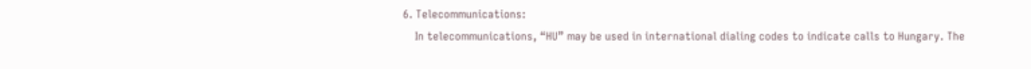6. Telecommunications:
    In telecommunications, “HU” may be used in international dialing codes to indicate calls to Hungary. The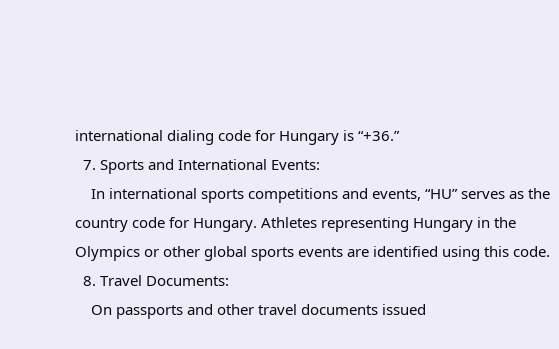international dialing code for Hungary is “+36.”
  7. Sports and International Events:
    In international sports competitions and events, “HU” serves as the country code for Hungary. Athletes representing Hungary in the Olympics or other global sports events are identified using this code.
  8. Travel Documents:
    On passports and other travel documents issued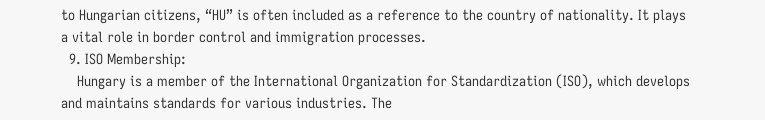to Hungarian citizens, “HU” is often included as a reference to the country of nationality. It plays a vital role in border control and immigration processes.
  9. ISO Membership:
    Hungary is a member of the International Organization for Standardization (ISO), which develops and maintains standards for various industries. The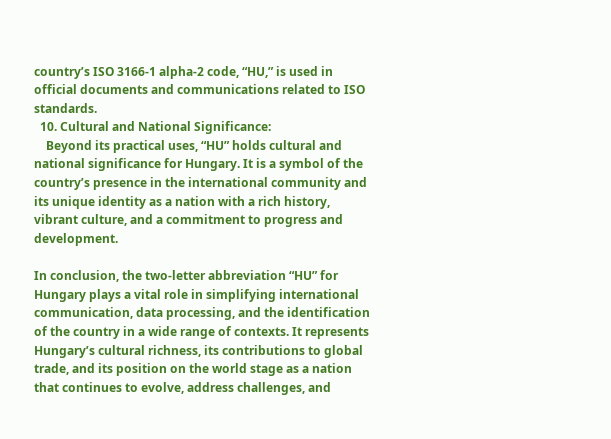country’s ISO 3166-1 alpha-2 code, “HU,” is used in official documents and communications related to ISO standards.
  10. Cultural and National Significance:
    Beyond its practical uses, “HU” holds cultural and national significance for Hungary. It is a symbol of the country’s presence in the international community and its unique identity as a nation with a rich history, vibrant culture, and a commitment to progress and development.

In conclusion, the two-letter abbreviation “HU” for Hungary plays a vital role in simplifying international communication, data processing, and the identification of the country in a wide range of contexts. It represents Hungary’s cultural richness, its contributions to global trade, and its position on the world stage as a nation that continues to evolve, address challenges, and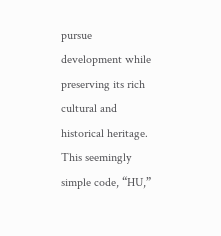pursue development while preserving its rich cultural and historical heritage. This seemingly simple code, “HU,”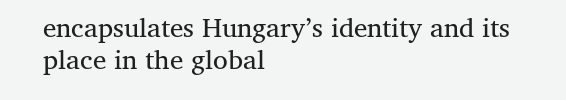encapsulates Hungary’s identity and its place in the global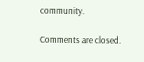community.

Comments are closed.